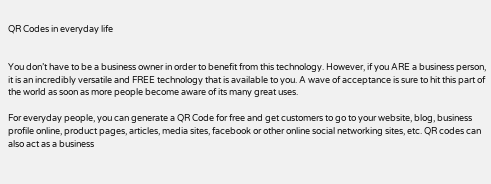QR Codes in everyday life


You don’t have to be a business owner in order to benefit from this technology. However, if you ARE a business person, it is an incredibly versatile and FREE technology that is available to you. A wave of acceptance is sure to hit this part of the world as soon as more people become aware of its many great uses.

For everyday people, you can generate a QR Code for free and get customers to go to your website, blog, business profile online, product pages, articles, media sites, facebook or other online social networking sites, etc. QR codes can also act as a business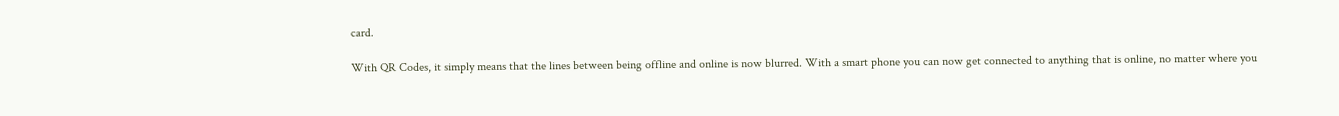card.

With QR Codes, it simply means that the lines between being offline and online is now blurred. With a smart phone you can now get connected to anything that is online, no matter where you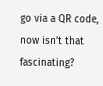go via a QR code, now isn’t that fascinating?